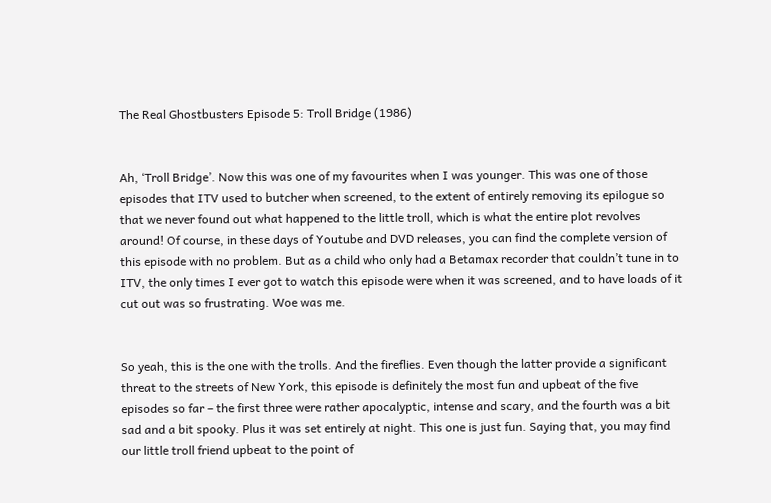The Real Ghostbusters Episode 5: Troll Bridge (1986)


Ah, ‘Troll Bridge’. Now this was one of my favourites when I was younger. This was one of those episodes that ITV used to butcher when screened, to the extent of entirely removing its epilogue so that we never found out what happened to the little troll, which is what the entire plot revolves around! Of course, in these days of Youtube and DVD releases, you can find the complete version of this episode with no problem. But as a child who only had a Betamax recorder that couldn’t tune in to ITV, the only times I ever got to watch this episode were when it was screened, and to have loads of it cut out was so frustrating. Woe was me.


So yeah, this is the one with the trolls. And the fireflies. Even though the latter provide a significant threat to the streets of New York, this episode is definitely the most fun and upbeat of the five episodes so far – the first three were rather apocalyptic, intense and scary, and the fourth was a bit sad and a bit spooky. Plus it was set entirely at night. This one is just fun. Saying that, you may find our little troll friend upbeat to the point of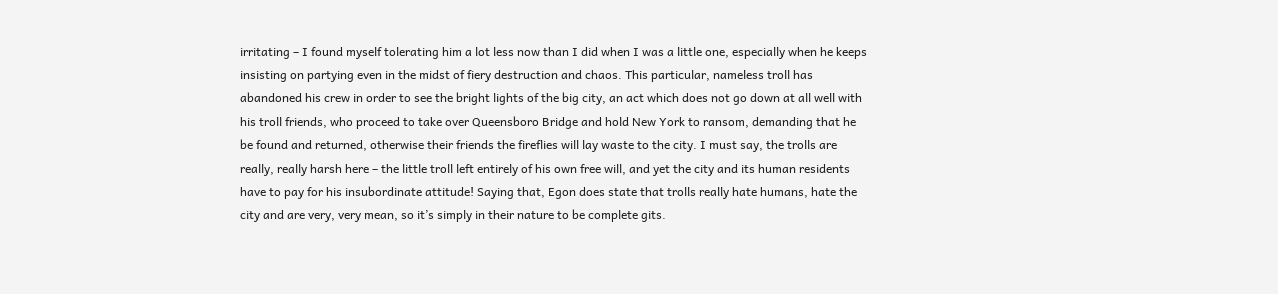irritating – I found myself tolerating him a lot less now than I did when I was a little one, especially when he keeps insisting on partying even in the midst of fiery destruction and chaos. This particular, nameless troll has abandoned his crew in order to see the bright lights of the big city, an act which does not go down at all well with his troll friends, who proceed to take over Queensboro Bridge and hold New York to ransom, demanding that he be found and returned, otherwise their friends the fireflies will lay waste to the city. I must say, the trolls are really, really harsh here – the little troll left entirely of his own free will, and yet the city and its human residents have to pay for his insubordinate attitude! Saying that, Egon does state that trolls really hate humans, hate the city and are very, very mean, so it’s simply in their nature to be complete gits.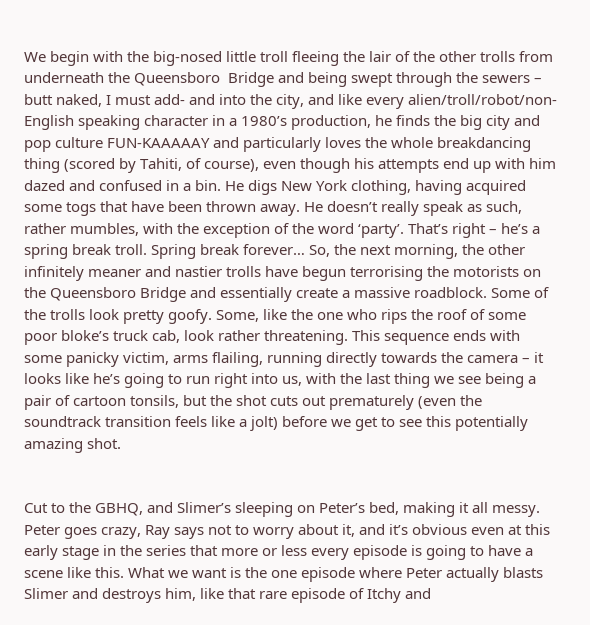We begin with the big-nosed little troll fleeing the lair of the other trolls from underneath the Queensboro  Bridge and being swept through the sewers – butt naked, I must add- and into the city, and like every alien/troll/robot/non-English speaking character in a 1980’s production, he finds the big city and pop culture FUN-KAAAAAY and particularly loves the whole breakdancing thing (scored by Tahiti, of course), even though his attempts end up with him dazed and confused in a bin. He digs New York clothing, having acquired some togs that have been thrown away. He doesn’t really speak as such, rather mumbles, with the exception of the word ‘party’. That’s right – he’s a spring break troll. Spring break forever… So, the next morning, the other infinitely meaner and nastier trolls have begun terrorising the motorists on the Queensboro Bridge and essentially create a massive roadblock. Some of the trolls look pretty goofy. Some, like the one who rips the roof of some poor bloke’s truck cab, look rather threatening. This sequence ends with some panicky victim, arms flailing, running directly towards the camera – it looks like he’s going to run right into us, with the last thing we see being a pair of cartoon tonsils, but the shot cuts out prematurely (even the soundtrack transition feels like a jolt) before we get to see this potentially amazing shot.


Cut to the GBHQ, and Slimer’s sleeping on Peter’s bed, making it all messy. Peter goes crazy, Ray says not to worry about it, and it’s obvious even at this early stage in the series that more or less every episode is going to have a scene like this. What we want is the one episode where Peter actually blasts Slimer and destroys him, like that rare episode of Itchy and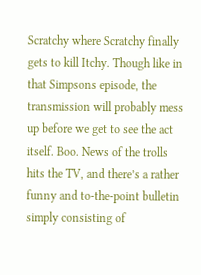Scratchy where Scratchy finally gets to kill Itchy. Though like in that Simpsons episode, the transmission will probably mess up before we get to see the act itself. Boo. News of the trolls hits the TV, and there’s a rather funny and to-the-point bulletin simply consisting of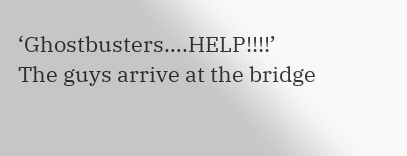‘Ghostbusters….HELP!!!!’ The guys arrive at the bridge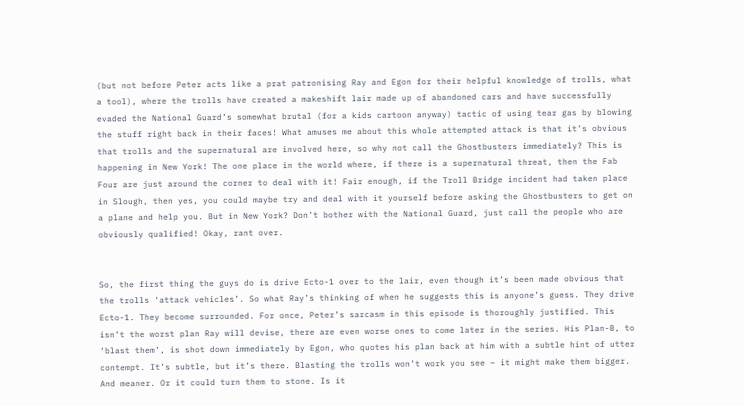(but not before Peter acts like a prat patronising Ray and Egon for their helpful knowledge of trolls, what a tool), where the trolls have created a makeshift lair made up of abandoned cars and have successfully evaded the National Guard’s somewhat brutal (for a kids cartoon anyway) tactic of using tear gas by blowing the stuff right back in their faces! What amuses me about this whole attempted attack is that it’s obvious that trolls and the supernatural are involved here, so why not call the Ghostbusters immediately? This is happening in New York! The one place in the world where, if there is a supernatural threat, then the Fab Four are just around the corner to deal with it! Fair enough, if the Troll Bridge incident had taken place in Slough, then yes, you could maybe try and deal with it yourself before asking the Ghostbusters to get on a plane and help you. But in New York? Don’t bother with the National Guard, just call the people who are obviously qualified! Okay, rant over.


So, the first thing the guys do is drive Ecto-1 over to the lair, even though it’s been made obvious that the trolls ‘attack vehicles’. So what Ray’s thinking of when he suggests this is anyone’s guess. They drive Ecto-1. They become surrounded. For once, Peter’s sarcasm in this episode is thoroughly justified. This isn’t the worst plan Ray will devise, there are even worse ones to come later in the series. His Plan-B, to ‘blast them’, is shot down immediately by Egon, who quotes his plan back at him with a subtle hint of utter contempt. It’s subtle, but it’s there. Blasting the trolls won’t work you see – it might make them bigger. And meaner. Or it could turn them to stone. Is it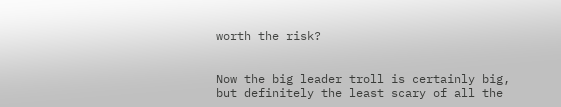worth the risk?


Now the big leader troll is certainly big, but definitely the least scary of all the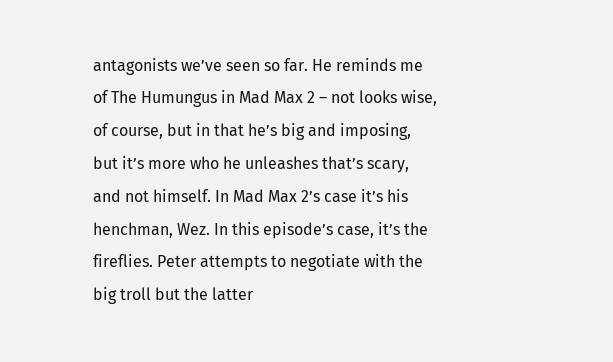antagonists we’ve seen so far. He reminds me of The Humungus in Mad Max 2 – not looks wise, of course, but in that he’s big and imposing, but it’s more who he unleashes that’s scary, and not himself. In Mad Max 2’s case it’s his henchman, Wez. In this episode’s case, it’s the fireflies. Peter attempts to negotiate with the big troll but the latter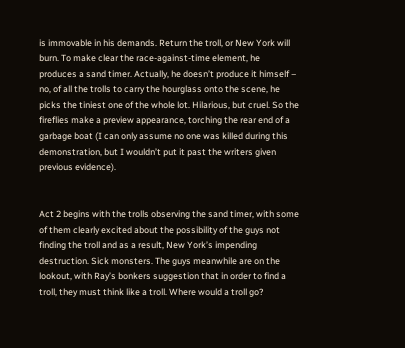is immovable in his demands. Return the troll, or New York will burn. To make clear the race-against-time element, he produces a sand timer. Actually, he doesn’t produce it himself – no, of all the trolls to carry the hourglass onto the scene, he picks the tiniest one of the whole lot. Hilarious, but cruel. So the fireflies make a preview appearance, torching the rear end of a garbage boat (I can only assume no one was killed during this demonstration, but I wouldn’t put it past the writers given previous evidence).


Act 2 begins with the trolls observing the sand timer, with some of them clearly excited about the possibility of the guys not finding the troll and as a result, New York’s impending destruction. Sick monsters. The guys meanwhile are on the lookout, with Ray’s bonkers suggestion that in order to find a troll, they must think like a troll. Where would a troll go?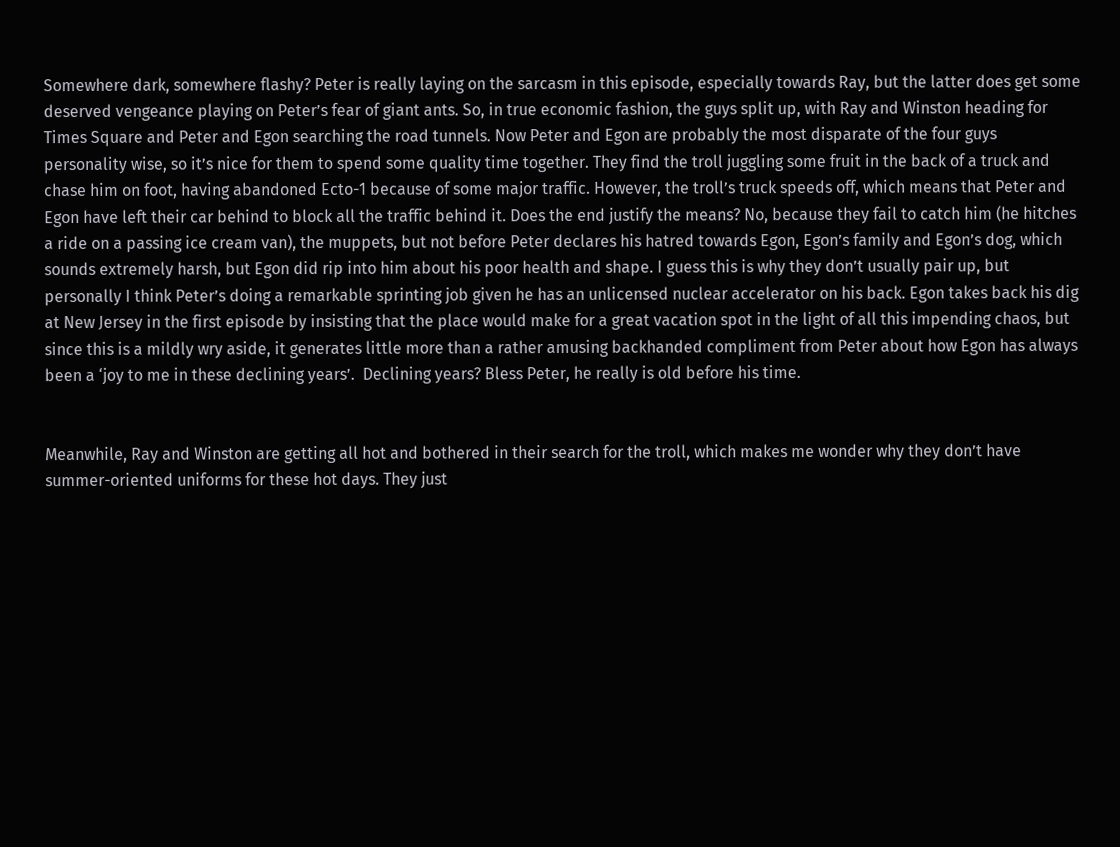Somewhere dark, somewhere flashy? Peter is really laying on the sarcasm in this episode, especially towards Ray, but the latter does get some deserved vengeance playing on Peter’s fear of giant ants. So, in true economic fashion, the guys split up, with Ray and Winston heading for Times Square and Peter and Egon searching the road tunnels. Now Peter and Egon are probably the most disparate of the four guys personality wise, so it’s nice for them to spend some quality time together. They find the troll juggling some fruit in the back of a truck and chase him on foot, having abandoned Ecto-1 because of some major traffic. However, the troll’s truck speeds off, which means that Peter and Egon have left their car behind to block all the traffic behind it. Does the end justify the means? No, because they fail to catch him (he hitches a ride on a passing ice cream van), the muppets, but not before Peter declares his hatred towards Egon, Egon’s family and Egon’s dog, which sounds extremely harsh, but Egon did rip into him about his poor health and shape. I guess this is why they don’t usually pair up, but personally I think Peter’s doing a remarkable sprinting job given he has an unlicensed nuclear accelerator on his back. Egon takes back his dig at New Jersey in the first episode by insisting that the place would make for a great vacation spot in the light of all this impending chaos, but since this is a mildly wry aside, it generates little more than a rather amusing backhanded compliment from Peter about how Egon has always been a ‘joy to me in these declining years’.  Declining years? Bless Peter, he really is old before his time.


Meanwhile, Ray and Winston are getting all hot and bothered in their search for the troll, which makes me wonder why they don’t have summer-oriented uniforms for these hot days. They just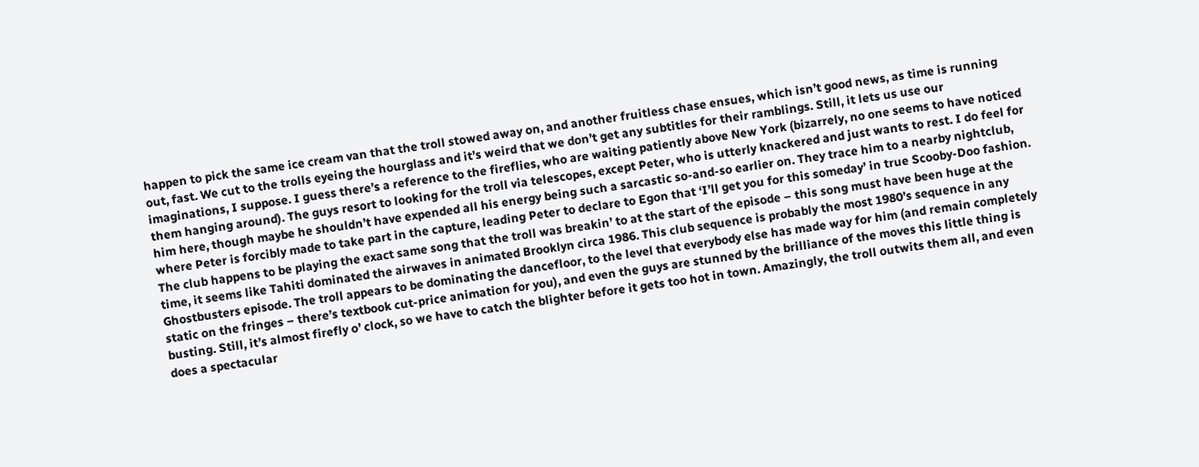happen to pick the same ice cream van that the troll stowed away on, and another fruitless chase ensues, which isn’t good news, as time is running out, fast. We cut to the trolls eyeing the hourglass and it’s weird that we don’t get any subtitles for their ramblings. Still, it lets us use our imaginations, I suppose. I guess there’s a reference to the fireflies, who are waiting patiently above New York (bizarrely, no one seems to have noticed them hanging around). The guys resort to looking for the troll via telescopes, except Peter, who is utterly knackered and just wants to rest. I do feel for him here, though maybe he shouldn’t have expended all his energy being such a sarcastic so-and-so earlier on. They trace him to a nearby nightclub, where Peter is forcibly made to take part in the capture, leading Peter to declare to Egon that ‘I’ll get you for this someday’ in true Scooby-Doo fashion. The club happens to be playing the exact same song that the troll was breakin’ to at the start of the episode – this song must have been huge at the time, it seems like Tahiti dominated the airwaves in animated Brooklyn circa 1986. This club sequence is probably the most 1980’s sequence in any Ghostbusters episode. The troll appears to be dominating the dancefloor, to the level that everybody else has made way for him (and remain completely static on the fringes – there’s textbook cut-price animation for you), and even the guys are stunned by the brilliance of the moves this little thing is busting. Still, it’s almost firefly o’ clock, so we have to catch the blighter before it gets too hot in town. Amazingly, the troll outwits them all, and even does a spectacular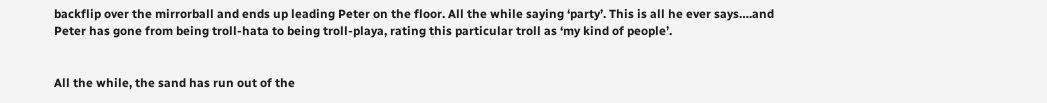backflip over the mirrorball and ends up leading Peter on the floor. All the while saying ‘party’. This is all he ever says….and Peter has gone from being troll-hata to being troll-playa, rating this particular troll as ‘my kind of people’.


All the while, the sand has run out of the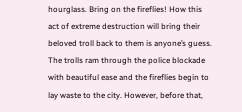hourglass. Bring on the fireflies! How this act of extreme destruction will bring their beloved troll back to them is anyone’s guess. The trolls ram through the police blockade with beautiful ease and the fireflies begin to lay waste to the city. However, before that,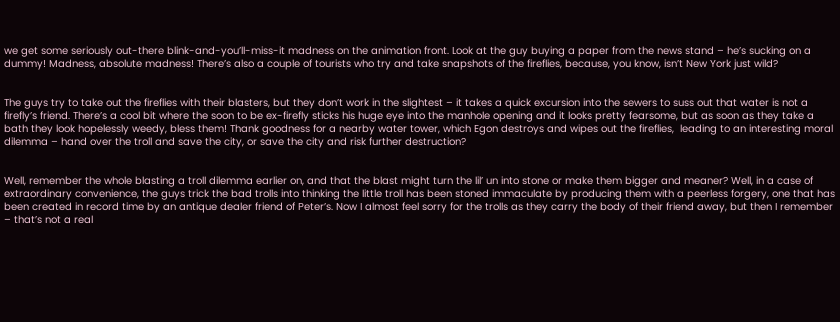we get some seriously out-there blink-and-you’ll-miss-it madness on the animation front. Look at the guy buying a paper from the news stand – he’s sucking on a dummy! Madness, absolute madness! There’s also a couple of tourists who try and take snapshots of the fireflies, because, you know, isn’t New York just wild?


The guys try to take out the fireflies with their blasters, but they don’t work in the slightest – it takes a quick excursion into the sewers to suss out that water is not a firefly’s friend. There’s a cool bit where the soon to be ex-firefly sticks his huge eye into the manhole opening and it looks pretty fearsome, but as soon as they take a bath they look hopelessly weedy, bless them! Thank goodness for a nearby water tower, which Egon destroys and wipes out the fireflies,  leading to an interesting moral dilemma – hand over the troll and save the city, or save the city and risk further destruction?


Well, remember the whole blasting a troll dilemma earlier on, and that the blast might turn the lil’ un into stone or make them bigger and meaner? Well, in a case of extraordinary convenience, the guys trick the bad trolls into thinking the little troll has been stoned immaculate by producing them with a peerless forgery, one that has been created in record time by an antique dealer friend of Peter’s. Now I almost feel sorry for the trolls as they carry the body of their friend away, but then I remember – that’s not a real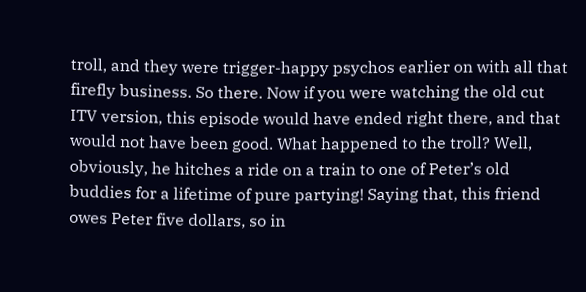troll, and they were trigger-happy psychos earlier on with all that firefly business. So there. Now if you were watching the old cut ITV version, this episode would have ended right there, and that would not have been good. What happened to the troll? Well, obviously, he hitches a ride on a train to one of Peter’s old buddies for a lifetime of pure partying! Saying that, this friend owes Peter five dollars, so in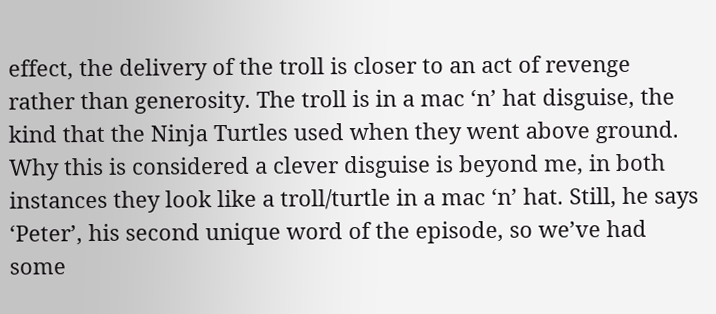effect, the delivery of the troll is closer to an act of revenge rather than generosity. The troll is in a mac ‘n’ hat disguise, the kind that the Ninja Turtles used when they went above ground. Why this is considered a clever disguise is beyond me, in both instances they look like a troll/turtle in a mac ‘n’ hat. Still, he says ‘Peter’, his second unique word of the episode, so we’ve had some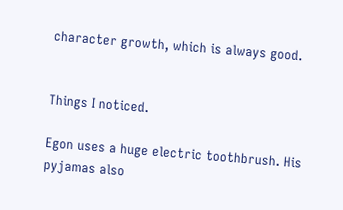character growth, which is always good.


Things I noticed.

Egon uses a huge electric toothbrush. His pyjamas also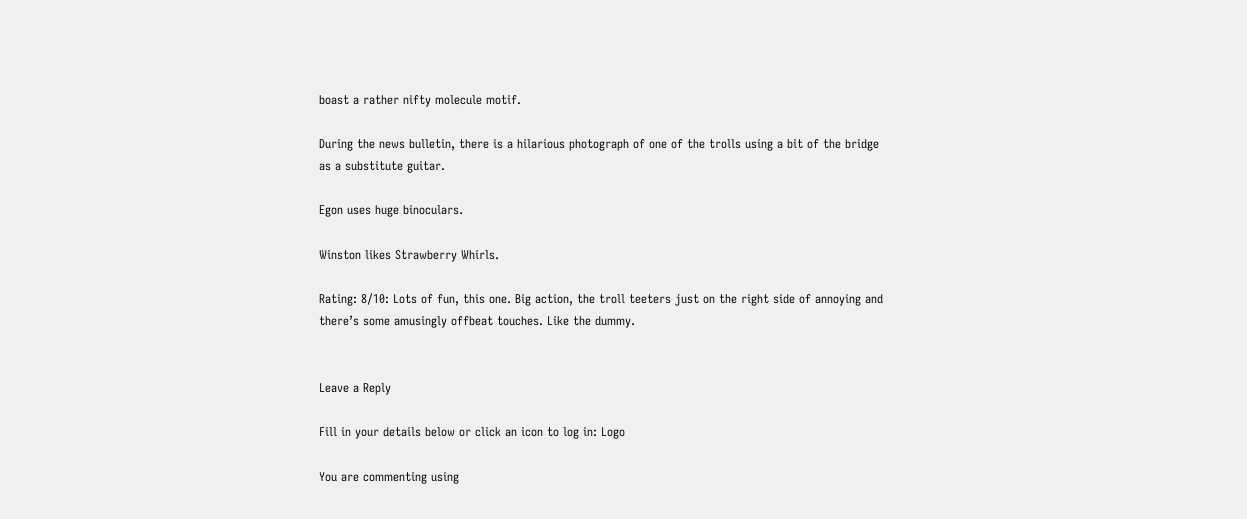boast a rather nifty molecule motif.

During the news bulletin, there is a hilarious photograph of one of the trolls using a bit of the bridge as a substitute guitar.

Egon uses huge binoculars.

Winston likes Strawberry Whirls.

Rating: 8/10: Lots of fun, this one. Big action, the troll teeters just on the right side of annoying and there’s some amusingly offbeat touches. Like the dummy.


Leave a Reply

Fill in your details below or click an icon to log in: Logo

You are commenting using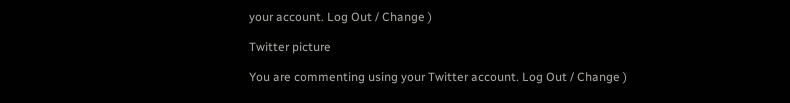your account. Log Out / Change )

Twitter picture

You are commenting using your Twitter account. Log Out / Change )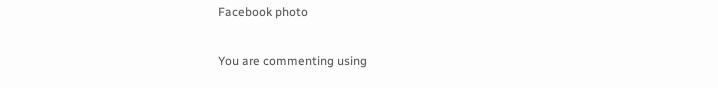Facebook photo

You are commenting using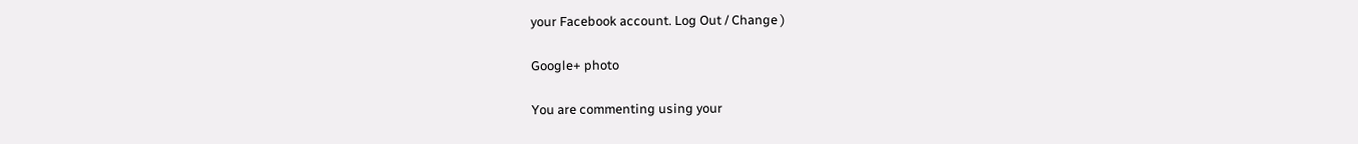your Facebook account. Log Out / Change )

Google+ photo

You are commenting using your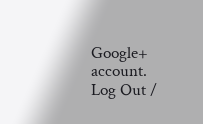Google+ account. Log Out /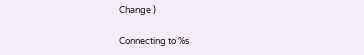Change )

Connecting to %s